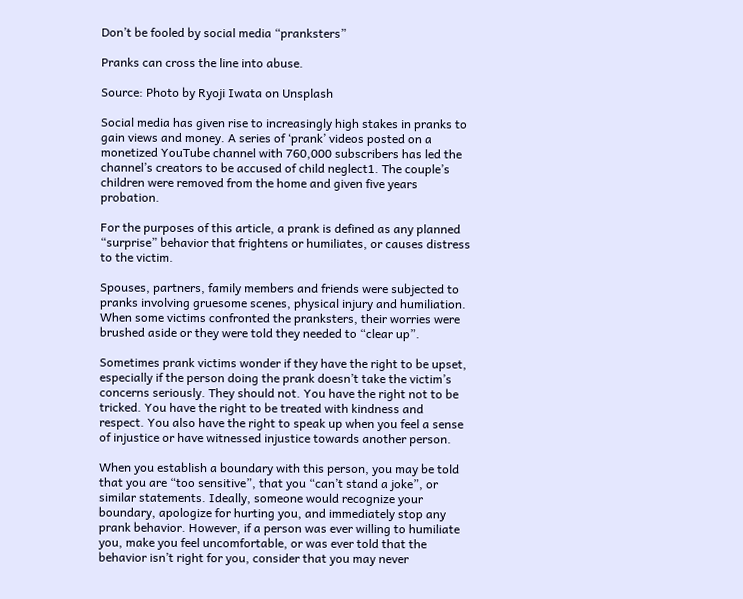Don’t be fooled by social media “pranksters”

Pranks can cross the line into abuse.

Source: Photo by Ryoji Iwata on Unsplash

Social media has given rise to increasingly high stakes in pranks to gain views and money. A series of ‘prank’ videos posted on a monetized YouTube channel with 760,000 subscribers has led the channel’s creators to be accused of child neglect1. The couple’s children were removed from the home and given five years probation.

For the purposes of this article, a prank is defined as any planned “surprise” behavior that frightens or humiliates, or causes distress to the victim.

Spouses, partners, family members and friends were subjected to pranks involving gruesome scenes, physical injury and humiliation. When some victims confronted the pranksters, their worries were brushed aside or they were told they needed to “clear up”.

Sometimes prank victims wonder if they have the right to be upset, especially if the person doing the prank doesn’t take the victim’s concerns seriously. They should not. You have the right not to be tricked. You have the right to be treated with kindness and respect. You also have the right to speak up when you feel a sense of injustice or have witnessed injustice towards another person.

When you establish a boundary with this person, you may be told that you are “too sensitive”, that you “can’t stand a joke”, or similar statements. Ideally, someone would recognize your boundary, apologize for hurting you, and immediately stop any prank behavior. However, if a person was ever willing to humiliate you, make you feel uncomfortable, or was ever told that the behavior isn’t right for you, consider that you may never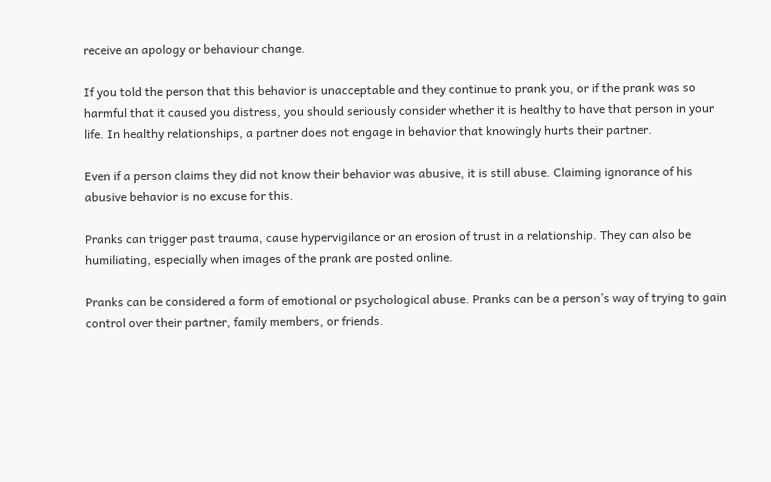receive an apology or behaviour change.

If you told the person that this behavior is unacceptable and they continue to prank you, or if the prank was so harmful that it caused you distress, you should seriously consider whether it is healthy to have that person in your life. In healthy relationships, a partner does not engage in behavior that knowingly hurts their partner.

Even if a person claims they did not know their behavior was abusive, it is still abuse. Claiming ignorance of his abusive behavior is no excuse for this.

Pranks can trigger past trauma, cause hypervigilance or an erosion of trust in a relationship. They can also be humiliating, especially when images of the prank are posted online.

Pranks can be considered a form of emotional or psychological abuse. Pranks can be a person’s way of trying to gain control over their partner, family members, or friends.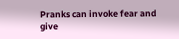Pranks can invoke fear and give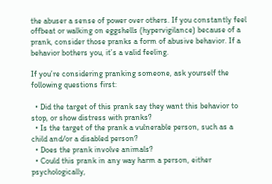the abuser a sense of power over others. If you constantly feel offbeat or walking on eggshells (hypervigilance) because of a prank, consider those pranks a form of abusive behavior. If a behavior bothers you, it’s a valid feeling.

If you’re considering pranking someone, ask yourself the following questions first:

  • Did the target of this prank say they want this behavior to stop, or show distress with pranks?
  • Is the target of the prank a vulnerable person, such as a child and/or a disabled person?
  • Does the prank involve animals?
  • Could this prank in any way harm a person, either psychologically,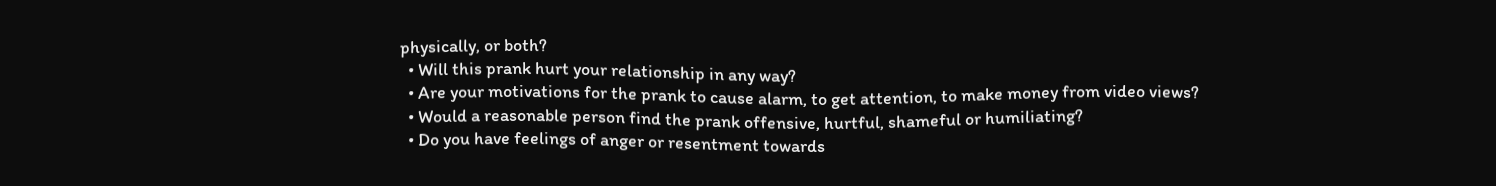physically, or both?
  • Will this prank hurt your relationship in any way?
  • Are your motivations for the prank to cause alarm, to get attention, to make money from video views?
  • Would a reasonable person find the prank offensive, hurtful, shameful or humiliating?
  • Do you have feelings of anger or resentment towards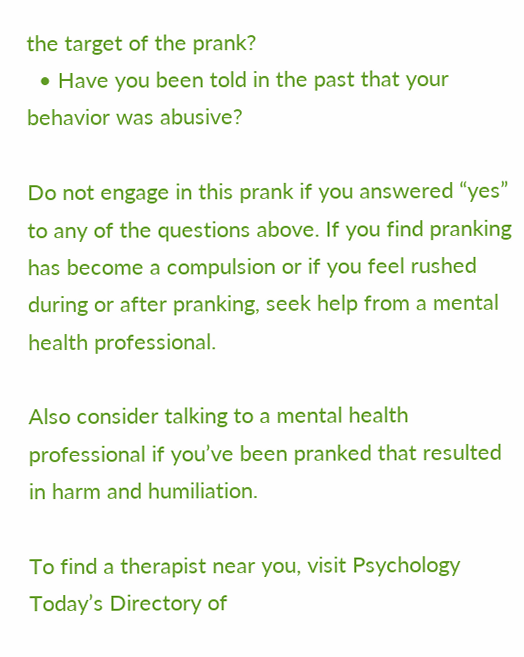the target of the prank?
  • Have you been told in the past that your behavior was abusive?

Do not engage in this prank if you answered “yes” to any of the questions above. If you find pranking has become a compulsion or if you feel rushed during or after pranking, seek help from a mental health professional.

Also consider talking to a mental health professional if you’ve been pranked that resulted in harm and humiliation.

To find a therapist near you, visit Psychology Today’s Directory of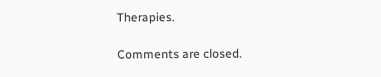Therapies.

Comments are closed.